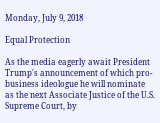Monday, July 9, 2018

Equal Protection

As the media eagerly await President Trump's announcement of which pro-business ideologue he will nominate as the next Associate Justice of the U.S. Supreme Court, by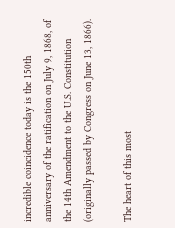incredible coincidence today is the 150th anniversary of the ratification on July 9, 1868, of the 14th Amendment to the U.S. Constitution (originally passed by Congress on June 13, 1866).

The heart of this most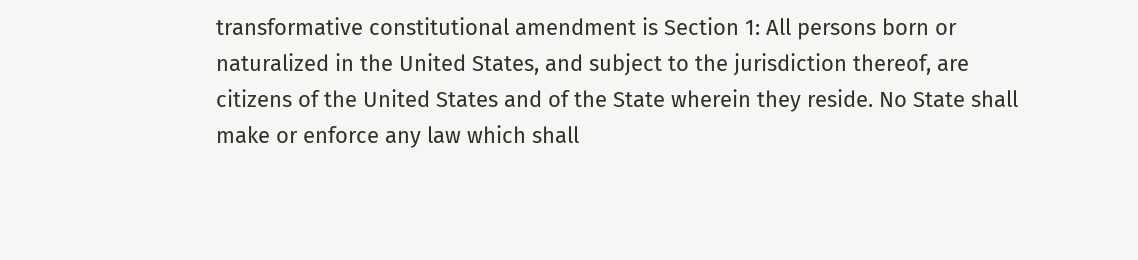transformative constitutional amendment is Section 1: All persons born or naturalized in the United States, and subject to the jurisdiction thereof, are citizens of the United States and of the State wherein they reside. No State shall make or enforce any law which shall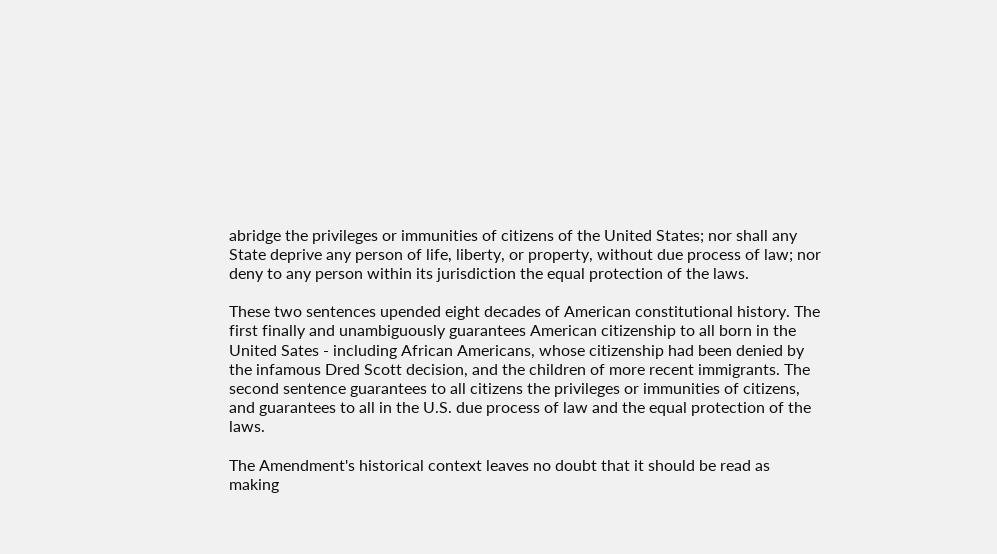abridge the privileges or immunities of citizens of the United States; nor shall any State deprive any person of life, liberty, or property, without due process of law; nor deny to any person within its jurisdiction the equal protection of the laws.

These two sentences upended eight decades of American constitutional history. The first finally and unambiguously guarantees American citizenship to all born in the United Sates - including African Americans, whose citizenship had been denied by the infamous Dred Scott decision, and the children of more recent immigrants. The second sentence guarantees to all citizens the privileges or immunities of citizens, and guarantees to all in the U.S. due process of law and the equal protection of the laws.

The Amendment's historical context leaves no doubt that it should be read as making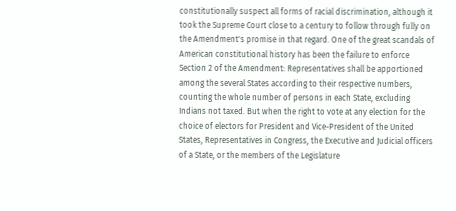constitutionally suspect all forms of racial discrimination, although it took the Supreme Court close to a century to follow through fully on the Amendment's promise in that regard. One of the great scandals of American constitutional history has been the failure to enforce Section 2 of the Amendment: Representatives shall be apportioned among the several States according to their respective numbers, counting the whole number of persons in each State, excluding Indians not taxed. But when the right to vote at any election for the choice of electors for President and Vice-President of the United States, Representatives in Congress, the Executive and Judicial officers of a State, or the members of the Legislature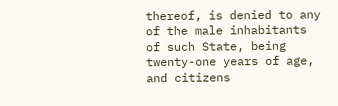thereof, is denied to any of the male inhabitants of such State, being twenty-one years of age, and citizens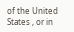of the United States , or in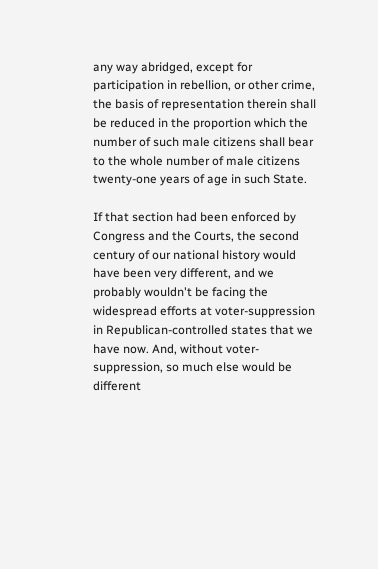any way abridged, except for participation in rebellion, or other crime, the basis of representation therein shall be reduced in the proportion which the number of such male citizens shall bear to the whole number of male citizens twenty-one years of age in such State.

If that section had been enforced by Congress and the Courts, the second century of our national history would have been very different, and we probably wouldn't be facing the widespread efforts at voter-suppression in Republican-controlled states that we have now. And, without voter-suppression, so much else would be different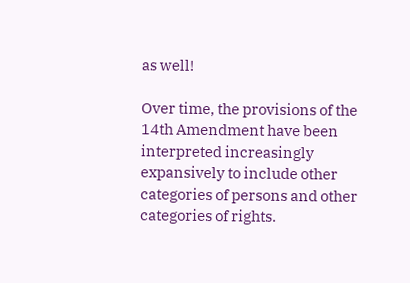as well!

Over time, the provisions of the 14th Amendment have been interpreted increasingly expansively to include other categories of persons and other categories of rights.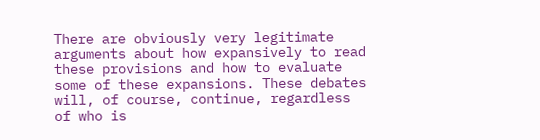There are obviously very legitimate arguments about how expansively to read these provisions and how to evaluate some of these expansions. These debates will, of course, continue, regardless of who is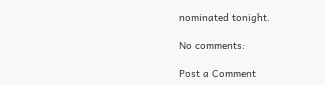nominated tonight.

No comments:

Post a Comment